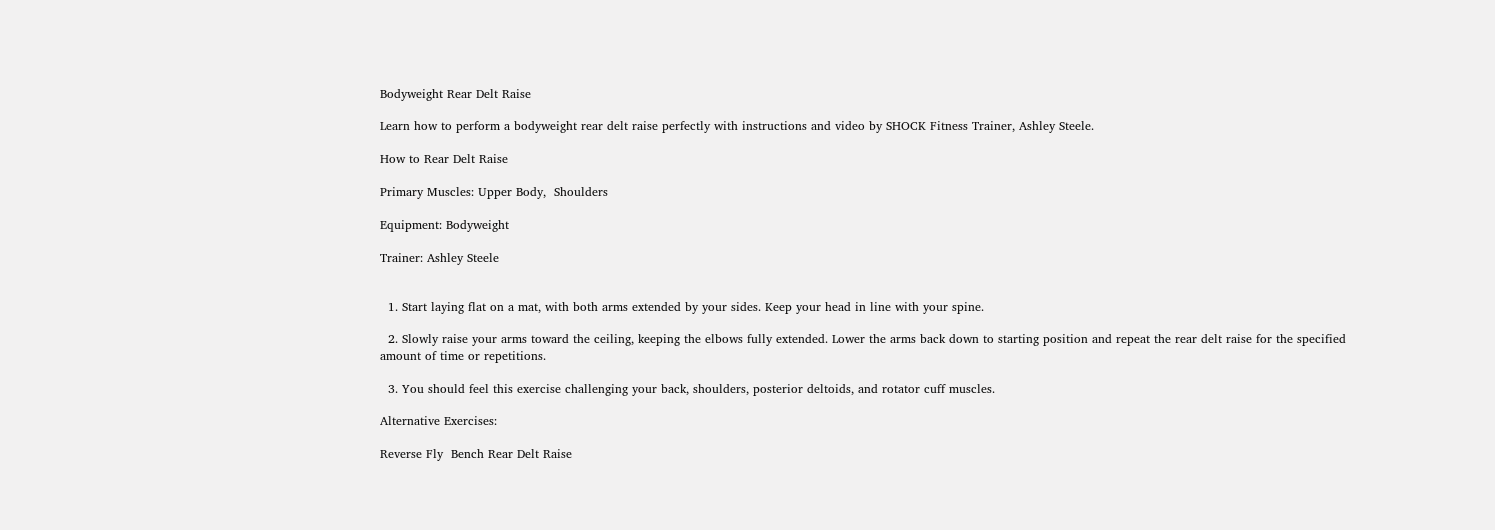Bodyweight Rear Delt Raise

Learn how to perform a bodyweight rear delt raise perfectly with instructions and video by SHOCK Fitness Trainer, Ashley Steele.

How to Rear Delt Raise

Primary Muscles: Upper Body,  Shoulders

Equipment: Bodyweight

Trainer: Ashley Steele


  1. Start laying flat on a mat, with both arms extended by your sides. Keep your head in line with your spine.

  2. Slowly raise your arms toward the ceiling, keeping the elbows fully extended. Lower the arms back down to starting position and repeat the rear delt raise for the specified amount of time or repetitions.

  3. You should feel this exercise challenging your back, shoulders, posterior deltoids, and rotator cuff muscles.

Alternative Exercises:

Reverse Fly  Bench Rear Delt Raise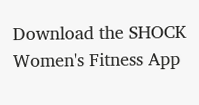Download the SHOCK Women's Fitness App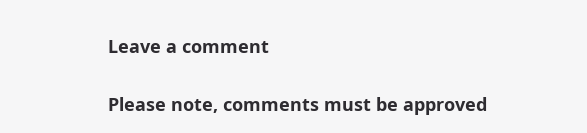Leave a comment

Please note, comments must be approved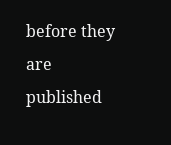before they are published